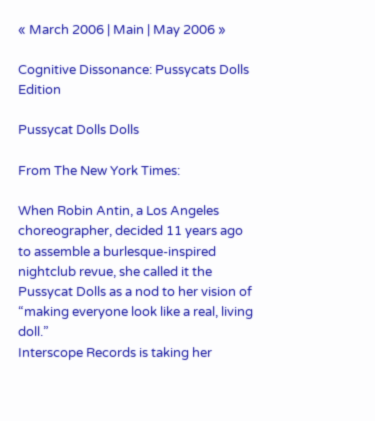« March 2006 | Main | May 2006 »

Cognitive Dissonance: Pussycats Dolls Edition

Pussycat Dolls Dolls

From The New York Times:

When Robin Antin, a Los Angeles choreographer, decided 11 years ago to assemble a burlesque-inspired nightclub revue, she called it the Pussycat Dolls as a nod to her vision of “making everyone look like a real, living doll.”
Interscope Records is taking her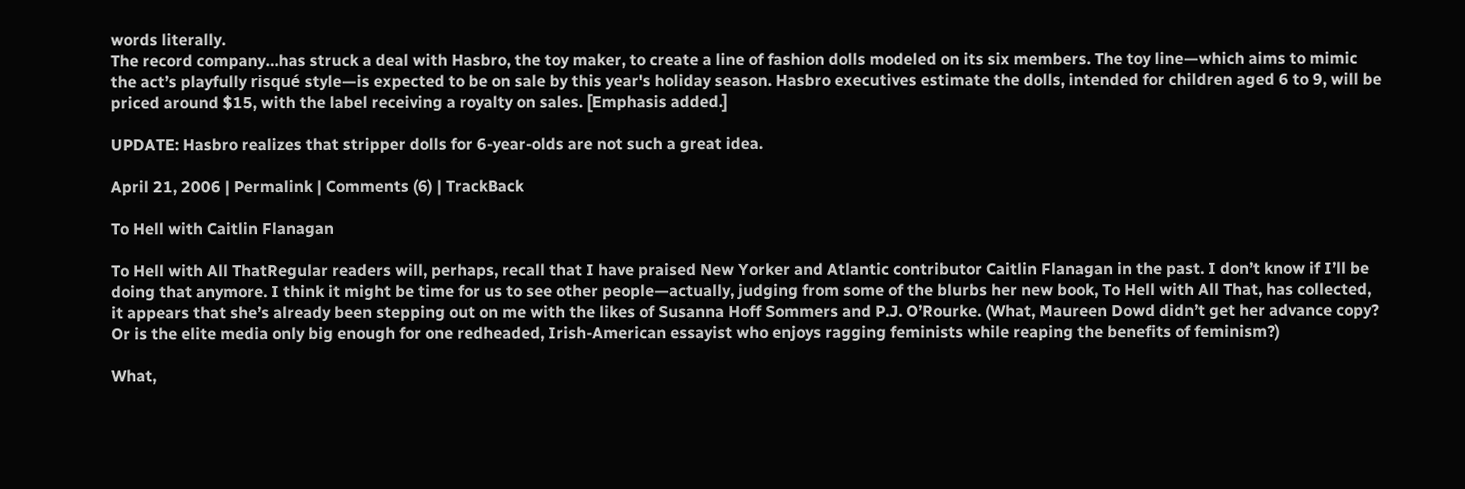words literally.
The record company…has struck a deal with Hasbro, the toy maker, to create a line of fashion dolls modeled on its six members. The toy line—which aims to mimic the act’s playfully risqué style—is expected to be on sale by this year's holiday season. Hasbro executives estimate the dolls, intended for children aged 6 to 9, will be priced around $15, with the label receiving a royalty on sales. [Emphasis added.]

UPDATE: Hasbro realizes that stripper dolls for 6-year-olds are not such a great idea.

April 21, 2006 | Permalink | Comments (6) | TrackBack

To Hell with Caitlin Flanagan

To Hell with All ThatRegular readers will, perhaps, recall that I have praised New Yorker and Atlantic contributor Caitlin Flanagan in the past. I don’t know if I’ll be doing that anymore. I think it might be time for us to see other people—actually, judging from some of the blurbs her new book, To Hell with All That, has collected, it appears that she’s already been stepping out on me with the likes of Susanna Hoff Sommers and P.J. O’Rourke. (What, Maureen Dowd didn’t get her advance copy? Or is the elite media only big enough for one redheaded, Irish-American essayist who enjoys ragging feminists while reaping the benefits of feminism?)

What,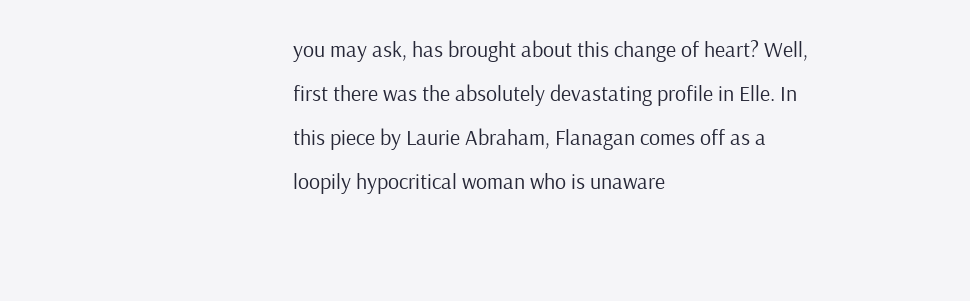you may ask, has brought about this change of heart? Well, first there was the absolutely devastating profile in Elle. In this piece by Laurie Abraham, Flanagan comes off as a loopily hypocritical woman who is unaware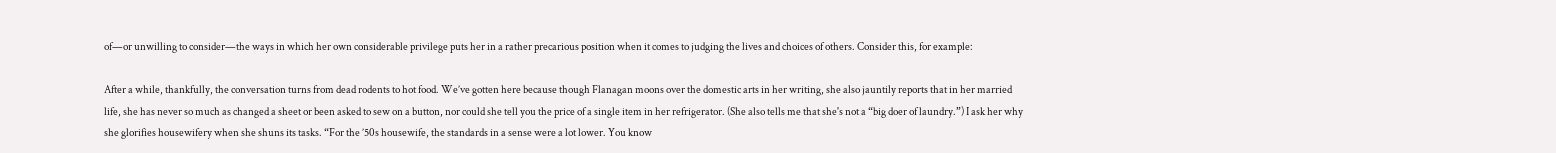of—or unwilling to consider—the ways in which her own considerable privilege puts her in a rather precarious position when it comes to judging the lives and choices of others. Consider this, for example:

After a while, thankfully, the conversation turns from dead rodents to hot food. We’ve gotten here because though Flanagan moons over the domestic arts in her writing, she also jauntily reports that in her married life, she has never so much as changed a sheet or been asked to sew on a button, nor could she tell you the price of a single item in her refrigerator. (She also tells me that she's not a “big doer of laundry.”) I ask her why she glorifies housewifery when she shuns its tasks. “For the ’50s housewife, the standards in a sense were a lot lower. You know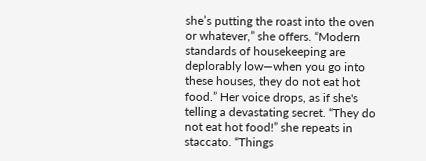she’s putting the roast into the oven or whatever,” she offers. “Modern standards of housekeeping are deplorably low—when you go into these houses, they do not eat hot food.” Her voice drops, as if she's telling a devastating secret. “They do not eat hot food!” she repeats in staccato. “Things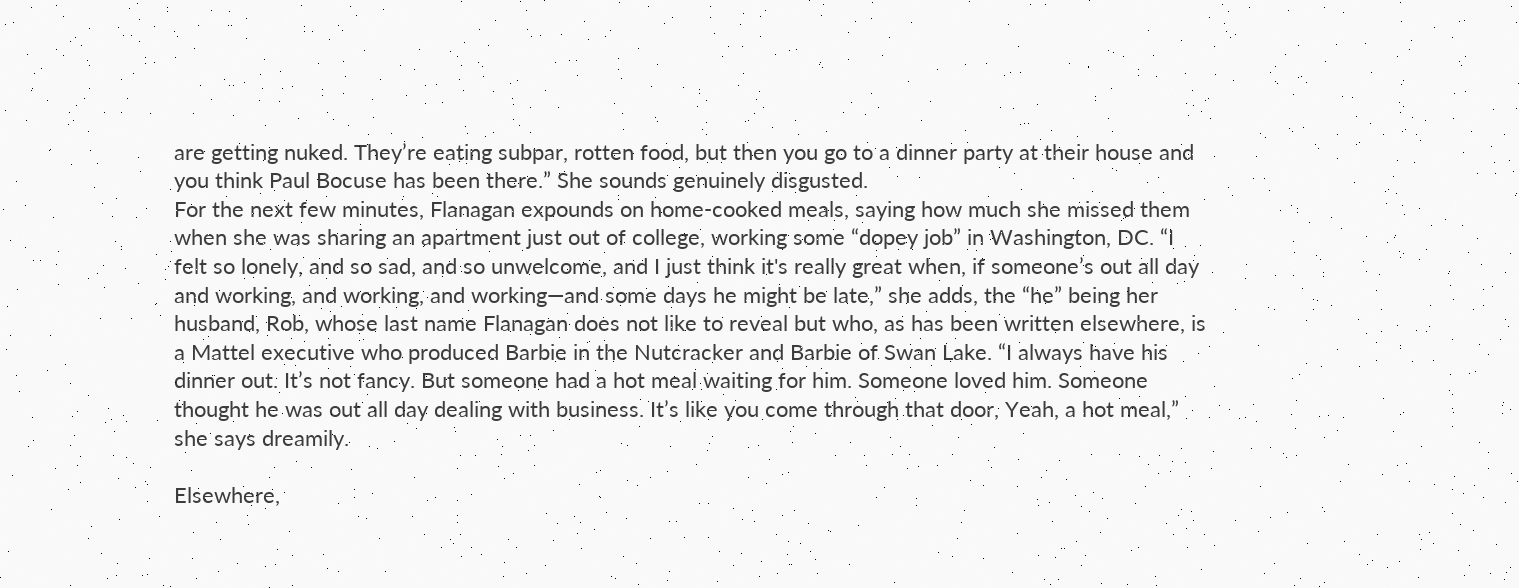are getting nuked. They’re eating subpar, rotten food, but then you go to a dinner party at their house and you think Paul Bocuse has been there.” She sounds genuinely disgusted.
For the next few minutes, Flanagan expounds on home-cooked meals, saying how much she missed them when she was sharing an apartment just out of college, working some “dopey job” in Washington, DC. “I felt so lonely, and so sad, and so unwelcome, and I just think it's really great when, if someone’s out all day and working, and working, and working—and some days he might be late,” she adds, the “he” being her husband, Rob, whose last name Flanagan does not like to reveal but who, as has been written elsewhere, is a Mattel executive who produced Barbie in the Nutcracker and Barbie of Swan Lake. “I always have his dinner out. It’s not fancy. But someone had a hot meal waiting for him. Someone loved him. Someone thought he was out all day dealing with business. It’s like you come through that door, Yeah, a hot meal,” she says dreamily.

Elsewhere,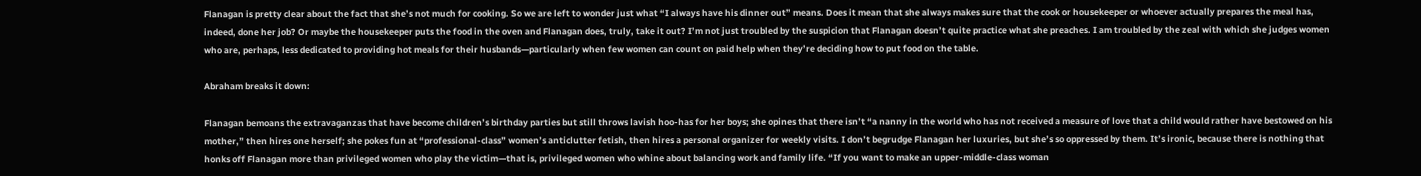Flanagan is pretty clear about the fact that she’s not much for cooking. So we are left to wonder just what “I always have his dinner out” means. Does it mean that she always makes sure that the cook or housekeeper or whoever actually prepares the meal has, indeed, done her job? Or maybe the housekeeper puts the food in the oven and Flanagan does, truly, take it out? I’m not just troubled by the suspicion that Flanagan doesn’t quite practice what she preaches. I am troubled by the zeal with which she judges women who are, perhaps, less dedicated to providing hot meals for their husbands—particularly when few women can count on paid help when they’re deciding how to put food on the table.

Abraham breaks it down:

Flanagan bemoans the extravaganzas that have become children’s birthday parties but still throws lavish hoo-has for her boys; she opines that there isn’t “a nanny in the world who has not received a measure of love that a child would rather have bestowed on his mother,” then hires one herself; she pokes fun at “professional-class” women’s anticlutter fetish, then hires a personal organizer for weekly visits. I don’t begrudge Flanagan her luxuries, but she’s so oppressed by them. It’s ironic, because there is nothing that honks off Flanagan more than privileged women who play the victim—that is, privileged women who whine about balancing work and family life. “If you want to make an upper-middle-class woman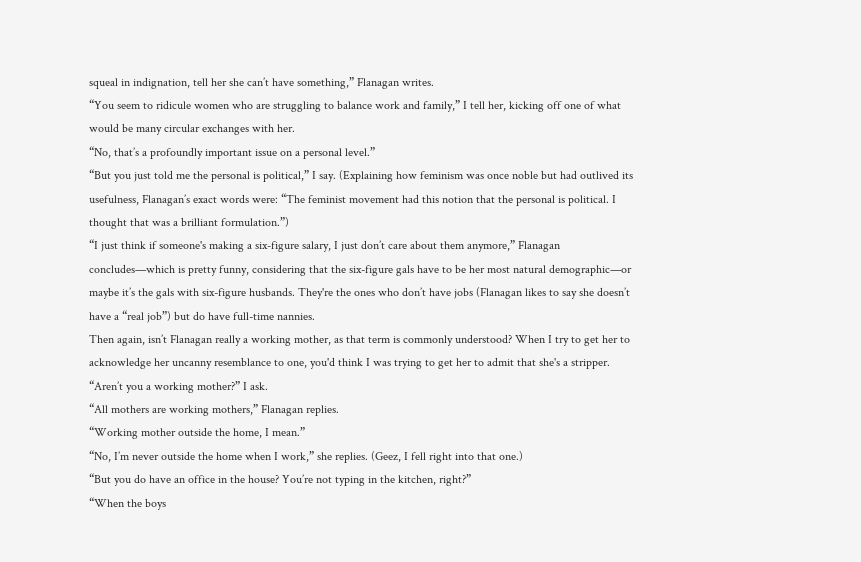squeal in indignation, tell her she can’t have something,” Flanagan writes.
“You seem to ridicule women who are struggling to balance work and family,” I tell her, kicking off one of what would be many circular exchanges with her.
“No, that’s a profoundly important issue on a personal level.”
“But you just told me the personal is political,” I say. (Explaining how feminism was once noble but had outlived its usefulness, Flanagan’s exact words were: “The feminist movement had this notion that the personal is political. I thought that was a brilliant formulation.”)
“I just think if someone's making a six-figure salary, I just don’t care about them anymore,” Flanagan concludes—which is pretty funny, considering that the six-figure gals have to be her most natural demographic—or maybe it’s the gals with six-figure husbands. They're the ones who don’t have jobs (Flanagan likes to say she doesn’t have a “real job”) but do have full-time nannies.
Then again, isn’t Flanagan really a working mother, as that term is commonly understood? When I try to get her to acknowledge her uncanny resemblance to one, you'd think I was trying to get her to admit that she's a stripper.
“Aren’t you a working mother?” I ask.
“All mothers are working mothers,” Flanagan replies.
“Working mother outside the home, I mean.”
“No, I’m never outside the home when I work,” she replies. (Geez, I fell right into that one.)
“But you do have an office in the house? You’re not typing in the kitchen, right?”
“When the boys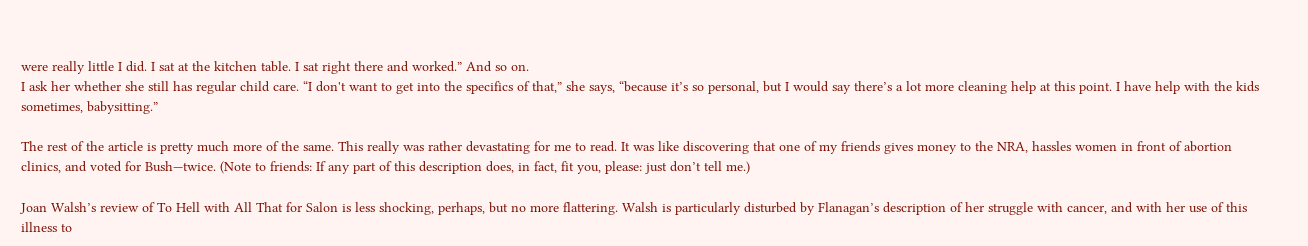were really little I did. I sat at the kitchen table. I sat right there and worked.” And so on.
I ask her whether she still has regular child care. “I don't want to get into the specifics of that,” she says, “because it’s so personal, but I would say there’s a lot more cleaning help at this point. I have help with the kids sometimes, babysitting.”

The rest of the article is pretty much more of the same. This really was rather devastating for me to read. It was like discovering that one of my friends gives money to the NRA, hassles women in front of abortion clinics, and voted for Bush—twice. (Note to friends: If any part of this description does, in fact, fit you, please: just don’t tell me.)

Joan Walsh’s review of To Hell with All That for Salon is less shocking, perhaps, but no more flattering. Walsh is particularly disturbed by Flanagan’s description of her struggle with cancer, and with her use of this illness to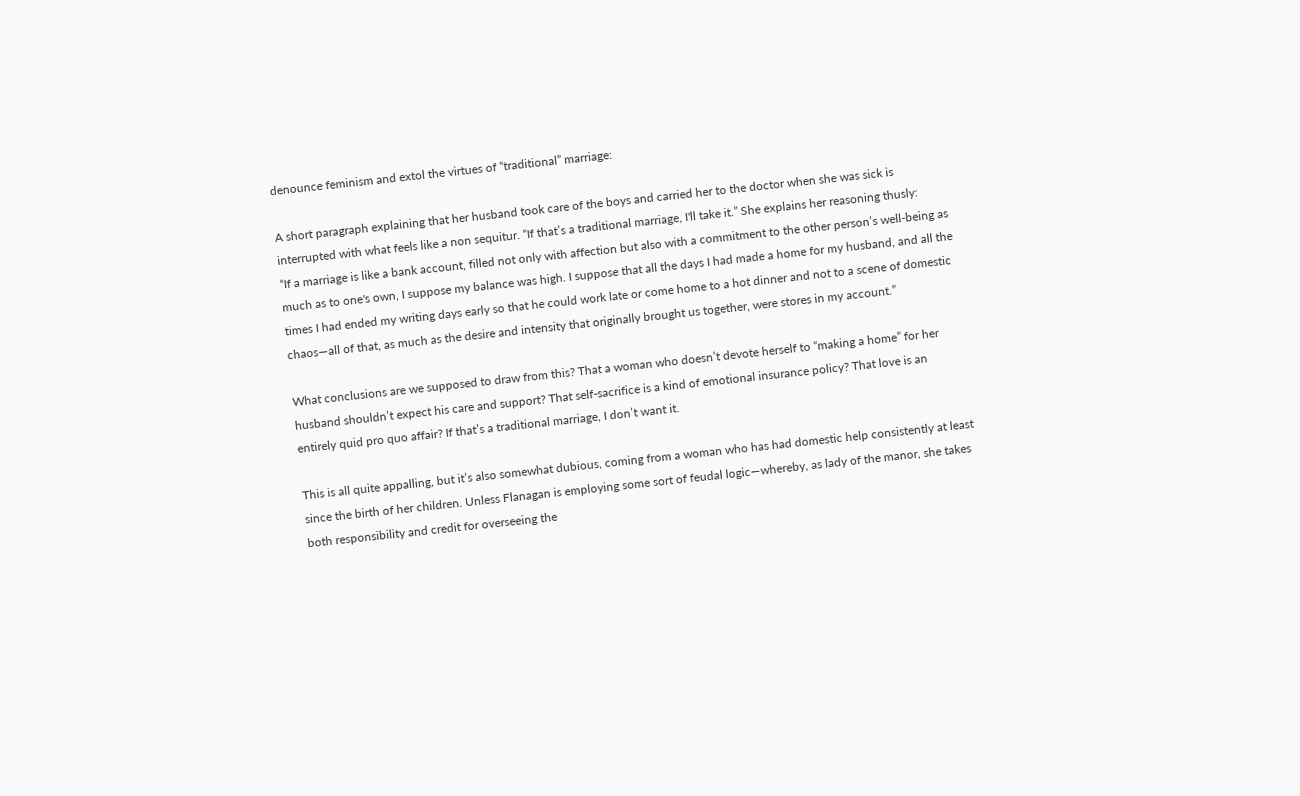denounce feminism and extol the virtues of “traditional” marriage:

A short paragraph explaining that her husband took care of the boys and carried her to the doctor when she was sick is interrupted with what feels like a non sequitur. “If that’s a traditional marriage, I'll take it.” She explains her reasoning thusly:
“If a marriage is like a bank account, filled not only with affection but also with a commitment to the other person’s well-being as much as to one's own, I suppose my balance was high. I suppose that all the days I had made a home for my husband, and all the times I had ended my writing days early so that he could work late or come home to a hot dinner and not to a scene of domestic chaos—all of that, as much as the desire and intensity that originally brought us together, were stores in my account.”

What conclusions are we supposed to draw from this? That a woman who doesn’t devote herself to “making a home” for her husband shouldn’t expect his care and support? That self-sacrifice is a kind of emotional insurance policy? That love is an entirely quid pro quo affair? If that’s a traditional marriage, I don’t want it.

This is all quite appalling, but it’s also somewhat dubious, coming from a woman who has had domestic help consistently at least since the birth of her children. Unless Flanagan is employing some sort of feudal logic—whereby, as lady of the manor, she takes both responsibility and credit for overseeing the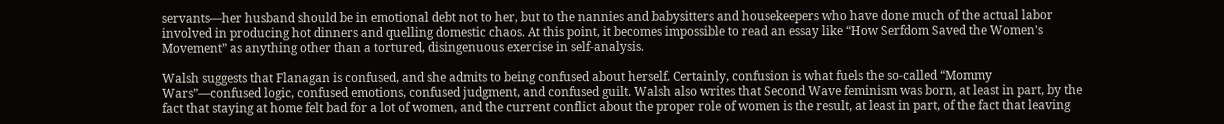servants—her husband should be in emotional debt not to her, but to the nannies and babysitters and housekeepers who have done much of the actual labor involved in producing hot dinners and quelling domestic chaos. At this point, it becomes impossible to read an essay like “How Serfdom Saved the Women's Movement” as anything other than a tortured, disingenuous exercise in self-analysis.

Walsh suggests that Flanagan is confused, and she admits to being confused about herself. Certainly, confusion is what fuels the so-called “Mommy Wars”—confused logic, confused emotions, confused judgment, and confused guilt. Walsh also writes that Second Wave feminism was born, at least in part, by the fact that staying at home felt bad for a lot of women, and the current conflict about the proper role of women is the result, at least in part, of the fact that leaving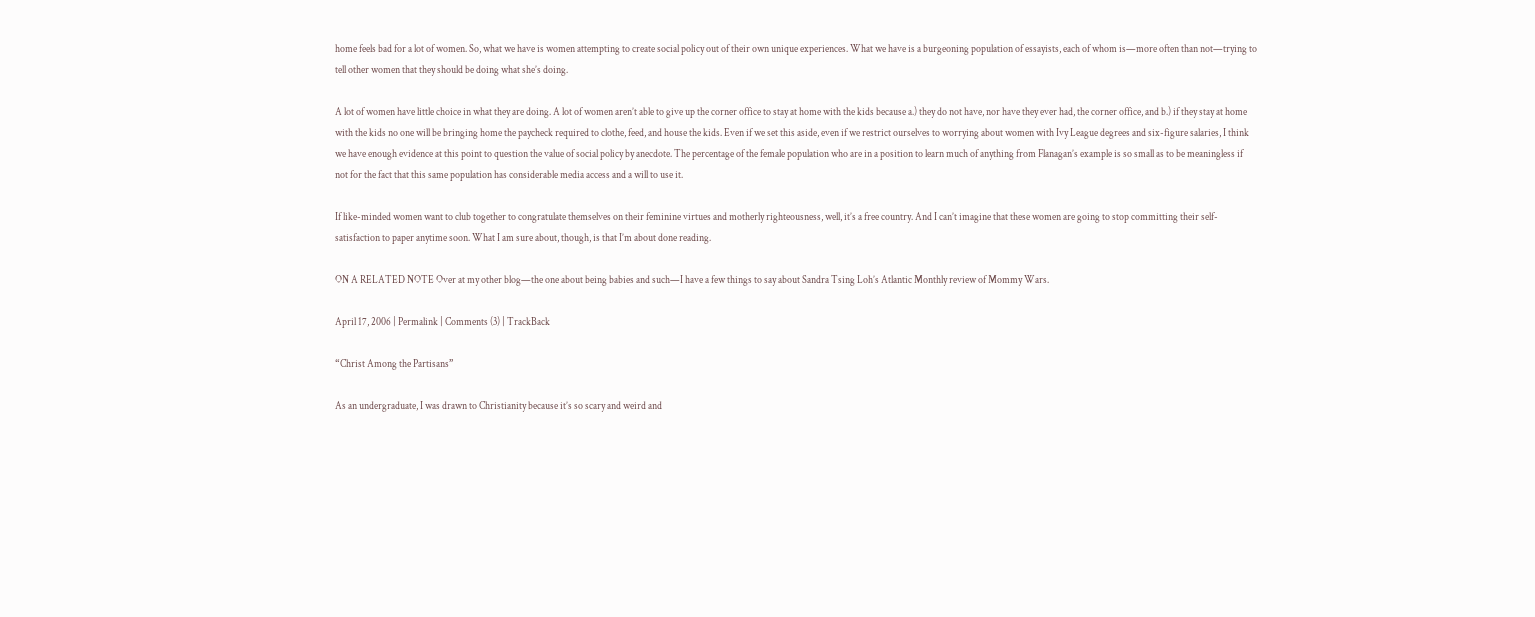home feels bad for a lot of women. So, what we have is women attempting to create social policy out of their own unique experiences. What we have is a burgeoning population of essayists, each of whom is—more often than not—trying to tell other women that they should be doing what she’s doing.

A lot of women have little choice in what they are doing. A lot of women aren’t able to give up the corner office to stay at home with the kids because a.) they do not have, nor have they ever had, the corner office, and b.) if they stay at home with the kids no one will be bringing home the paycheck required to clothe, feed, and house the kids. Even if we set this aside, even if we restrict ourselves to worrying about women with Ivy League degrees and six-figure salaries, I think we have enough evidence at this point to question the value of social policy by anecdote. The percentage of the female population who are in a position to learn much of anything from Flanagan’s example is so small as to be meaningless if not for the fact that this same population has considerable media access and a will to use it.

If like-minded women want to club together to congratulate themselves on their feminine virtues and motherly righteousness, well, it’s a free country. And I can’t imagine that these women are going to stop committing their self-satisfaction to paper anytime soon. What I am sure about, though, is that I’m about done reading.

ON A RELATED NOTE Over at my other blog—the one about being babies and such—I have a few things to say about Sandra Tsing Loh’s Atlantic Monthly review of Mommy Wars.

April 17, 2006 | Permalink | Comments (3) | TrackBack

“Christ Among the Partisans”

As an undergraduate, I was drawn to Christianity because it’s so scary and weird and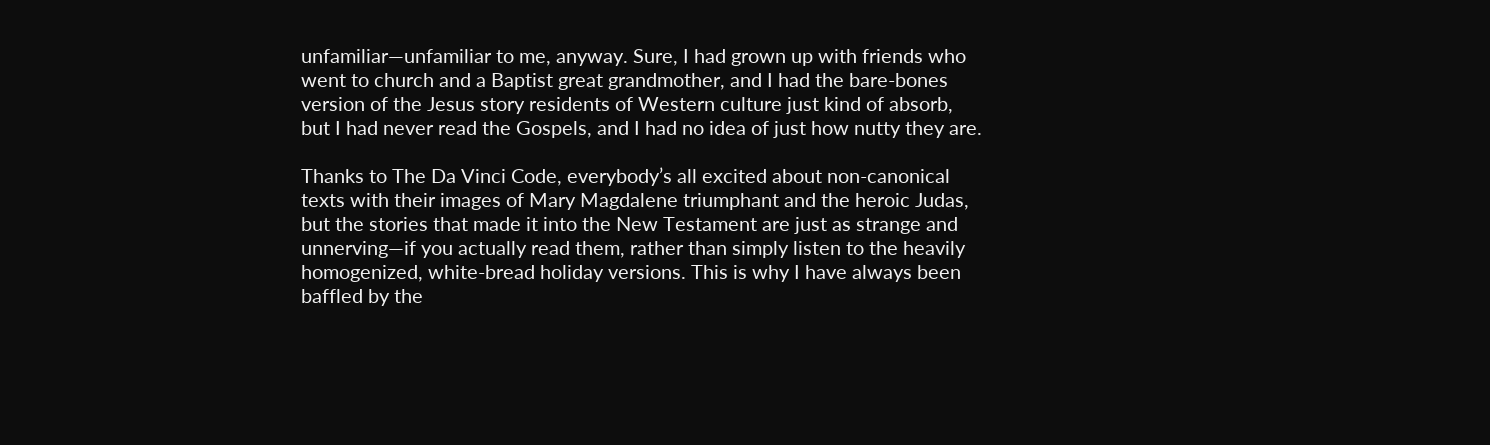unfamiliar—unfamiliar to me, anyway. Sure, I had grown up with friends who went to church and a Baptist great grandmother, and I had the bare-bones version of the Jesus story residents of Western culture just kind of absorb, but I had never read the Gospels, and I had no idea of just how nutty they are.

Thanks to The Da Vinci Code, everybody’s all excited about non-canonical texts with their images of Mary Magdalene triumphant and the heroic Judas, but the stories that made it into the New Testament are just as strange and unnerving—if you actually read them, rather than simply listen to the heavily homogenized, white-bread holiday versions. This is why I have always been baffled by the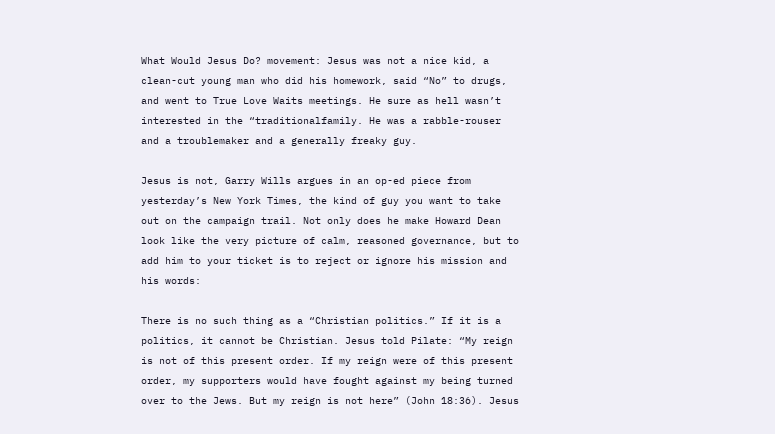What Would Jesus Do? movement: Jesus was not a nice kid, a clean-cut young man who did his homework, said “No” to drugs, and went to True Love Waits meetings. He sure as hell wasn’t interested in the “traditionalfamily. He was a rabble-rouser and a troublemaker and a generally freaky guy.

Jesus is not, Garry Wills argues in an op-ed piece from yesterday’s New York Times, the kind of guy you want to take out on the campaign trail. Not only does he make Howard Dean look like the very picture of calm, reasoned governance, but to add him to your ticket is to reject or ignore his mission and his words:

There is no such thing as a “Christian politics.” If it is a politics, it cannot be Christian. Jesus told Pilate: “My reign is not of this present order. If my reign were of this present order, my supporters would have fought against my being turned over to the Jews. But my reign is not here” (John 18:36). Jesus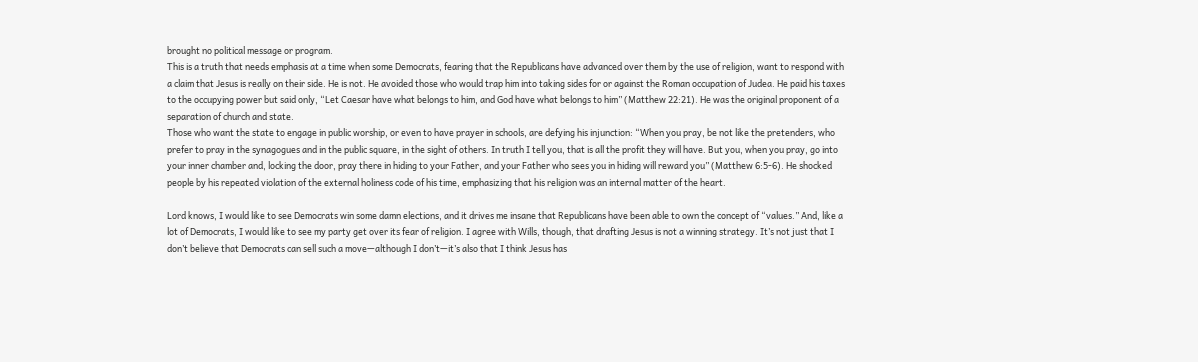brought no political message or program.
This is a truth that needs emphasis at a time when some Democrats, fearing that the Republicans have advanced over them by the use of religion, want to respond with a claim that Jesus is really on their side. He is not. He avoided those who would trap him into taking sides for or against the Roman occupation of Judea. He paid his taxes to the occupying power but said only, “Let Caesar have what belongs to him, and God have what belongs to him” (Matthew 22:21). He was the original proponent of a separation of church and state.
Those who want the state to engage in public worship, or even to have prayer in schools, are defying his injunction: “When you pray, be not like the pretenders, who prefer to pray in the synagogues and in the public square, in the sight of others. In truth I tell you, that is all the profit they will have. But you, when you pray, go into your inner chamber and, locking the door, pray there in hiding to your Father, and your Father who sees you in hiding will reward you” (Matthew 6:5-6). He shocked people by his repeated violation of the external holiness code of his time, emphasizing that his religion was an internal matter of the heart.

Lord knows, I would like to see Democrats win some damn elections, and it drives me insane that Republicans have been able to own the concept of “values.” And, like a lot of Democrats, I would like to see my party get over its fear of religion. I agree with Wills, though, that drafting Jesus is not a winning strategy. It’s not just that I don’t believe that Democrats can sell such a move—although I don’t—it’s also that I think Jesus has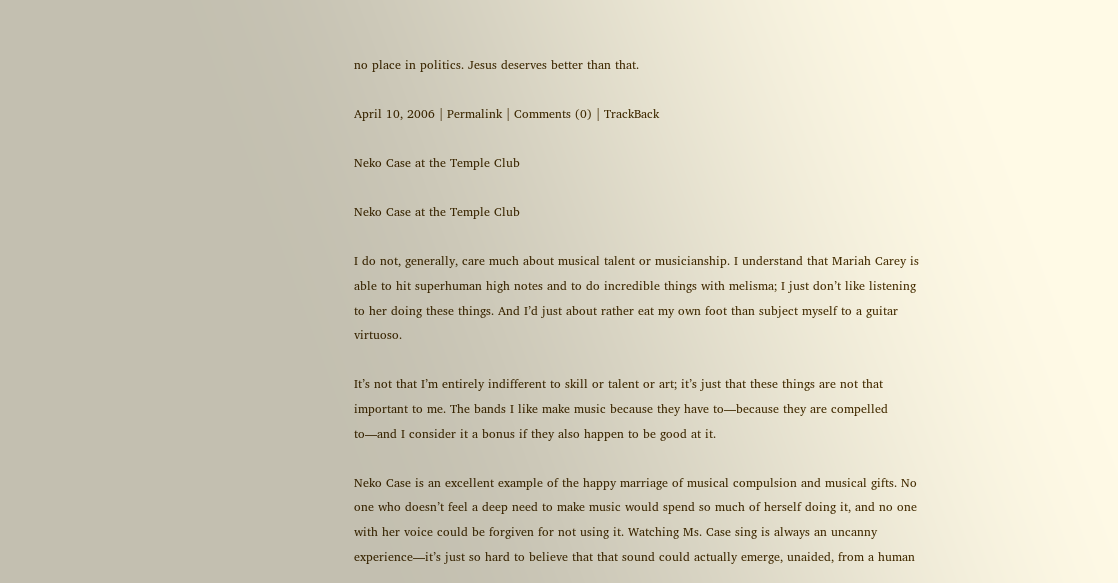no place in politics. Jesus deserves better than that.

April 10, 2006 | Permalink | Comments (0) | TrackBack

Neko Case at the Temple Club

Neko Case at the Temple Club

I do not, generally, care much about musical talent or musicianship. I understand that Mariah Carey is able to hit superhuman high notes and to do incredible things with melisma; I just don’t like listening to her doing these things. And I’d just about rather eat my own foot than subject myself to a guitar virtuoso.

It’s not that I’m entirely indifferent to skill or talent or art; it’s just that these things are not that important to me. The bands I like make music because they have to—because they are compelled to—and I consider it a bonus if they also happen to be good at it.

Neko Case is an excellent example of the happy marriage of musical compulsion and musical gifts. No one who doesn’t feel a deep need to make music would spend so much of herself doing it, and no one with her voice could be forgiven for not using it. Watching Ms. Case sing is always an uncanny experience—it’s just so hard to believe that that sound could actually emerge, unaided, from a human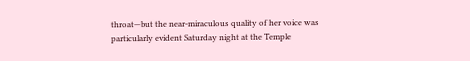throat—but the near-miraculous quality of her voice was particularly evident Saturday night at the Temple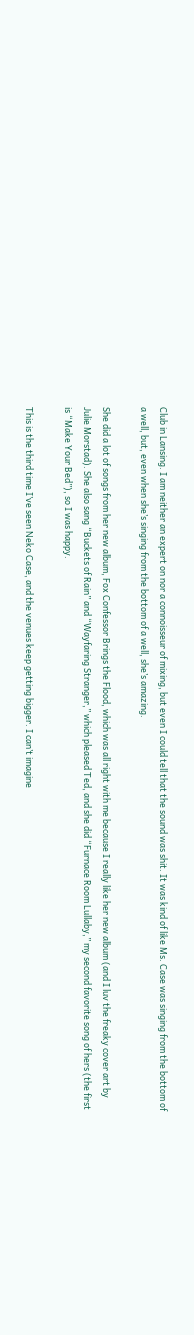Club in Lansing. I am neither an expert on nor a connoisseur of mixing, but even I could tell that the sound was shit. It was kind of like Ms. Case was singing from the bottom of a well, but, even when she’s singing from the bottom of a well, she’s amazing.

She did a lot of songs from her new album, Fox Confessor Brings the Flood, which was all right with me because I really like her new album (and I luv the freaky cover art by Julie Morstad). She also sang “Buckets of Rain” and “Wayfaring Stranger,” which pleased Ted, and she did “Furnace Room Lullaby,” my second favorite song of hers (the first is “Make Your Bed”), so I was happy.

This is the third time I’ve seen Neko Case, and the venues keep getting bigger. I can’t imagine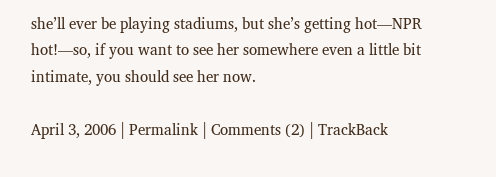she’ll ever be playing stadiums, but she’s getting hot—NPR hot!—so, if you want to see her somewhere even a little bit intimate, you should see her now.

April 3, 2006 | Permalink | Comments (2) | TrackBack